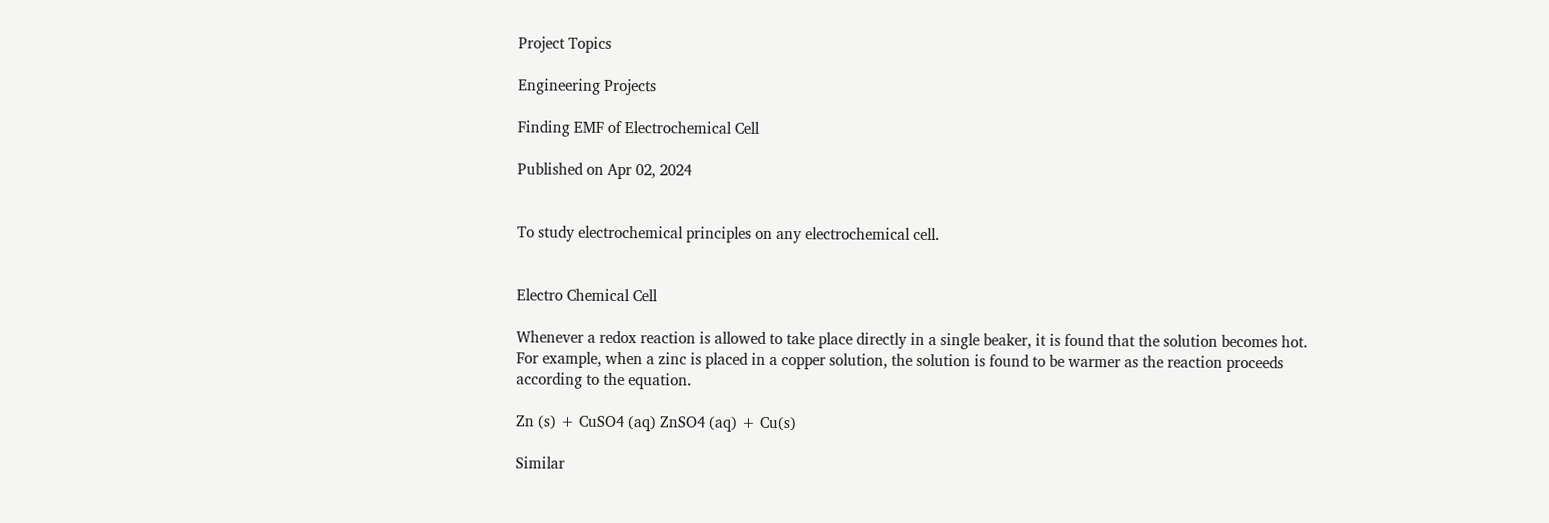Project Topics

Engineering Projects

Finding EMF of Electrochemical Cell

Published on Apr 02, 2024


To study electrochemical principles on any electrochemical cell.


Electro Chemical Cell

Whenever a redox reaction is allowed to take place directly in a single beaker, it is found that the solution becomes hot. For example, when a zinc is placed in a copper solution, the solution is found to be warmer as the reaction proceeds according to the equation.

Zn (s) + CuSO4 (aq) ZnSO4 (aq) + Cu(s)

Similar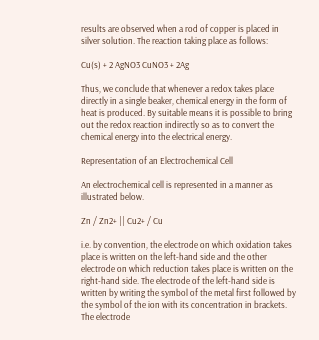results are observed when a rod of copper is placed in silver solution. The reaction taking place as follows:

Cu(s) + 2 AgNO3 CuNO3 + 2Ag

Thus, we conclude that whenever a redox takes place directly in a single beaker, chemical energy in the form of heat is produced. By suitable means it is possible to bring out the redox reaction indirectly so as to convert the chemical energy into the electrical energy.

Representation of an Electrochemical Cell

An electrochemical cell is represented in a manner as illustrated below.

Zn / Zn2+ || Cu2+ / Cu

i.e. by convention, the electrode on which oxidation takes place is written on the left-hand side and the other electrode on which reduction takes place is written on the right-hand side. The electrode of the left-hand side is written by writing the symbol of the metal first followed by the symbol of the ion with its concentration in brackets. The electrode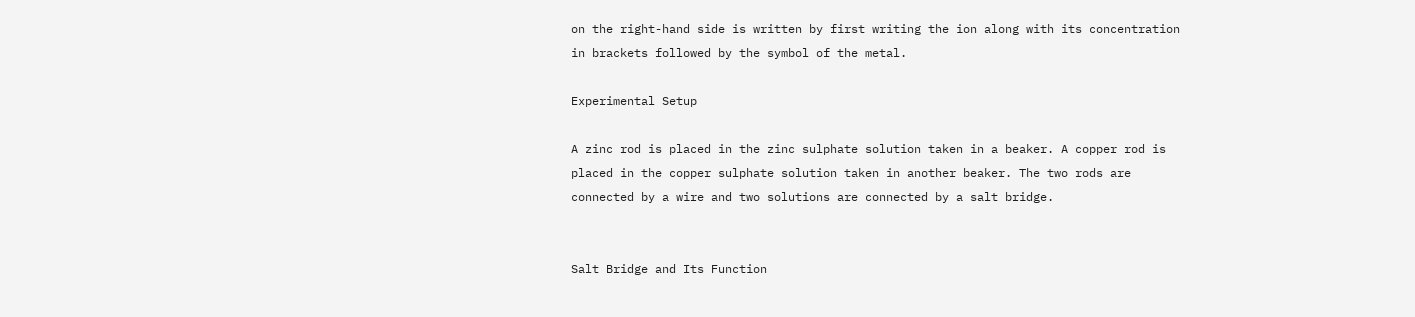on the right-hand side is written by first writing the ion along with its concentration in brackets followed by the symbol of the metal.

Experimental Setup

A zinc rod is placed in the zinc sulphate solution taken in a beaker. A copper rod is placed in the copper sulphate solution taken in another beaker. The two rods are connected by a wire and two solutions are connected by a salt bridge.


Salt Bridge and Its Function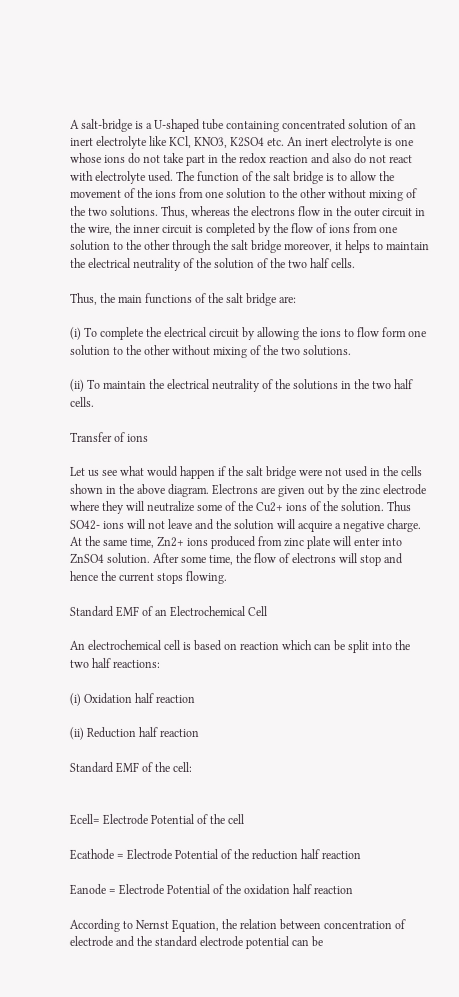A salt-bridge is a U-shaped tube containing concentrated solution of an inert electrolyte like KCl, KNO3, K2SO4 etc. An inert electrolyte is one whose ions do not take part in the redox reaction and also do not react with electrolyte used. The function of the salt bridge is to allow the movement of the ions from one solution to the other without mixing of the two solutions. Thus, whereas the electrons flow in the outer circuit in the wire, the inner circuit is completed by the flow of ions from one solution to the other through the salt bridge moreover, it helps to maintain the electrical neutrality of the solution of the two half cells.

Thus, the main functions of the salt bridge are:

(i) To complete the electrical circuit by allowing the ions to flow form one solution to the other without mixing of the two solutions.

(ii) To maintain the electrical neutrality of the solutions in the two half cells.

Transfer of ions

Let us see what would happen if the salt bridge were not used in the cells shown in the above diagram. Electrons are given out by the zinc electrode where they will neutralize some of the Cu2+ ions of the solution. Thus SO42- ions will not leave and the solution will acquire a negative charge. At the same time, Zn2+ ions produced from zinc plate will enter into ZnSO4 solution. After some time, the flow of electrons will stop and hence the current stops flowing.

Standard EMF of an Electrochemical Cell

An electrochemical cell is based on reaction which can be split into the two half reactions:

(i) Oxidation half reaction

(ii) Reduction half reaction

Standard EMF of the cell:


Ecell= Electrode Potential of the cell

Ecathode = Electrode Potential of the reduction half reaction

Eanode = Electrode Potential of the oxidation half reaction

According to Nernst Equation, the relation between concentration of electrode and the standard electrode potential can be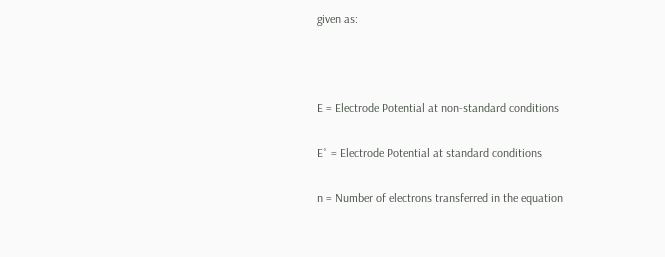given as:



E = Electrode Potential at non-standard conditions

E˚ = Electrode Potential at standard conditions

n = Number of electrons transferred in the equation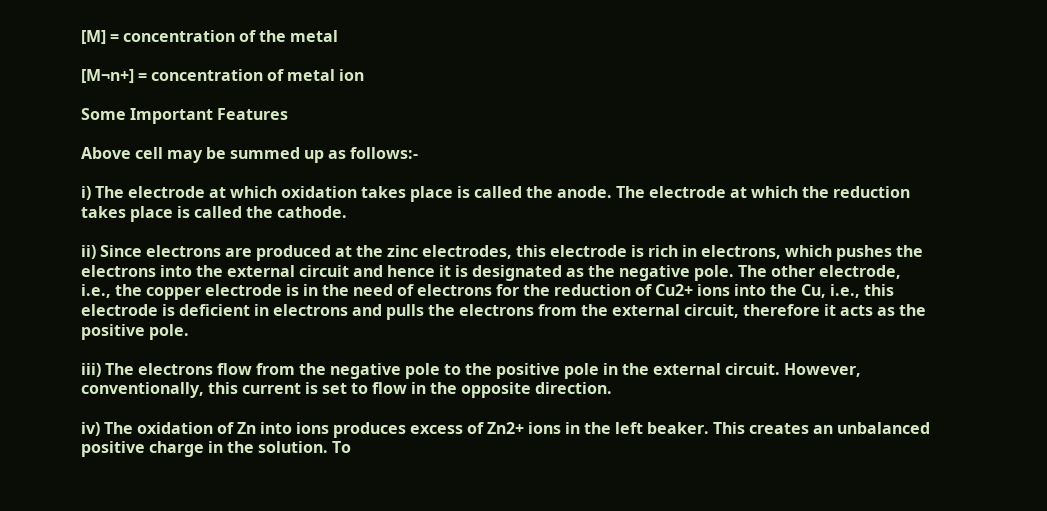[M] = concentration of the metal

[M¬n+] = concentration of metal ion

Some Important Features

Above cell may be summed up as follows:-

i) The electrode at which oxidation takes place is called the anode. The electrode at which the reduction takes place is called the cathode.

ii) Since electrons are produced at the zinc electrodes, this electrode is rich in electrons, which pushes the electrons into the external circuit and hence it is designated as the negative pole. The other electrode, i.e., the copper electrode is in the need of electrons for the reduction of Cu2+ ions into the Cu, i.e., this electrode is deficient in electrons and pulls the electrons from the external circuit, therefore it acts as the positive pole.

iii) The electrons flow from the negative pole to the positive pole in the external circuit. However, conventionally, this current is set to flow in the opposite direction.

iv) The oxidation of Zn into ions produces excess of Zn2+ ions in the left beaker. This creates an unbalanced positive charge in the solution. To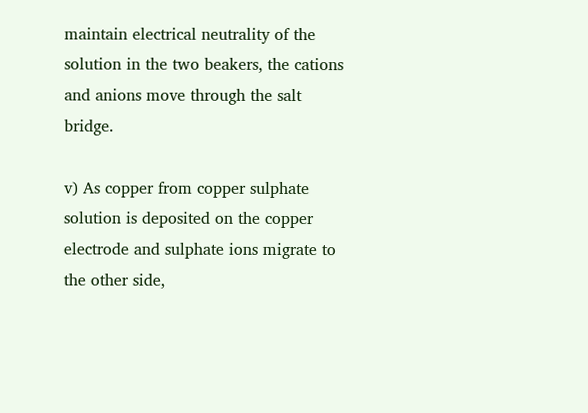maintain electrical neutrality of the solution in the two beakers, the cations and anions move through the salt bridge.

v) As copper from copper sulphate solution is deposited on the copper electrode and sulphate ions migrate to the other side,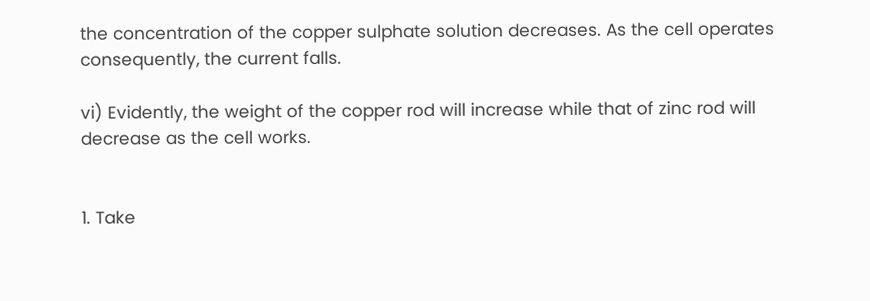the concentration of the copper sulphate solution decreases. As the cell operates consequently, the current falls.

vi) Evidently, the weight of the copper rod will increase while that of zinc rod will decrease as the cell works.


1. Take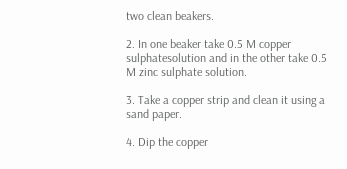two clean beakers.

2. In one beaker take 0.5 M copper sulphatesolution and in the other take 0.5 M zinc sulphate solution.

3. Take a copper strip and clean it using a sand paper.

4. Dip the copper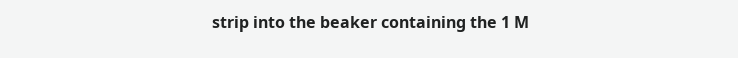strip into the beaker containing the 1 M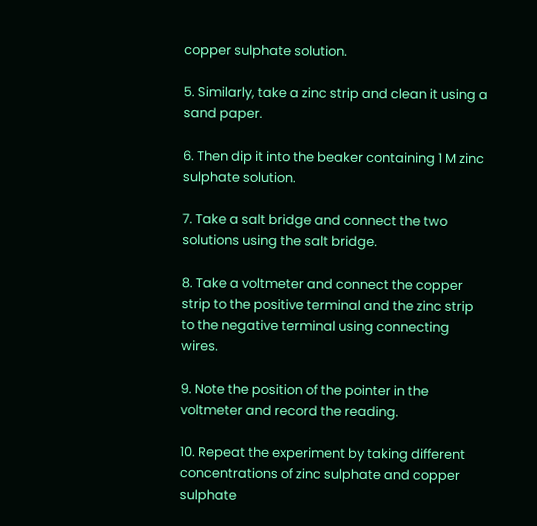copper sulphate solution.

5. Similarly, take a zinc strip and clean it using a sand paper.

6. Then dip it into the beaker containing 1 M zinc sulphate solution.

7. Take a salt bridge and connect the two solutions using the salt bridge.

8. Take a voltmeter and connect the copper strip to the positive terminal and the zinc strip to the negative terminal using connecting wires.

9. Note the position of the pointer in the voltmeter and record the reading.

10. Repeat the experiment by taking different concentrations of zinc sulphate and copper sulphate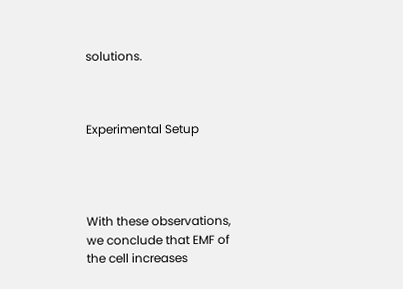solutions.



Experimental Setup




With these observations, we conclude that EMF of the cell increases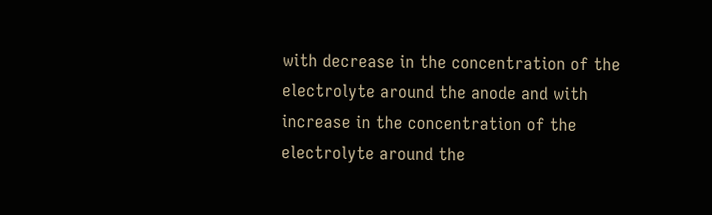with decrease in the concentration of the electrolyte around the anode and with increase in the concentration of the electrolyte around the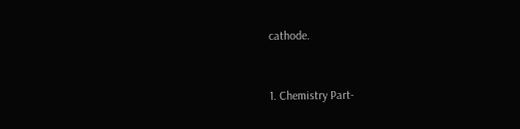cathode.


1. Chemistry Part-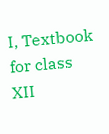I, Textbook for class XII